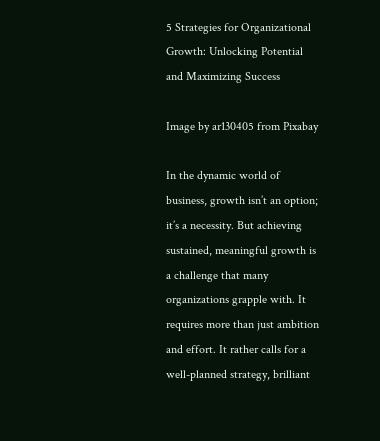5 Strategies for Organizational Growth: Unlocking Potential and Maximizing Success

Image by ar130405 from Pixabay

In the dynamic world of business, growth isn’t an option; it’s a necessity. But achieving sustained, meaningful growth is a challenge that many organizations grapple with. It requires more than just ambition and effort. It rather calls for a well-planned strategy, brilliant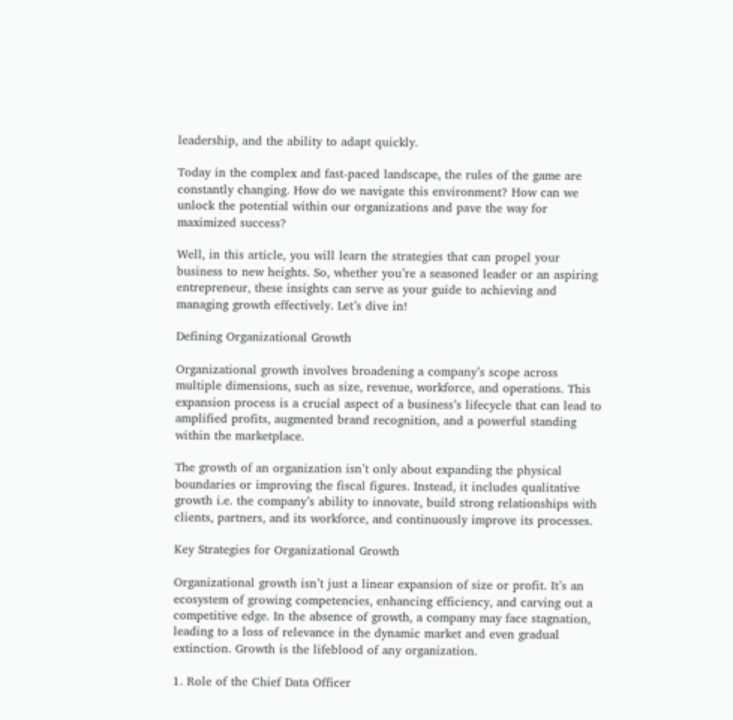leadership, and the ability to adapt quickly.

Today in the complex and fast-paced landscape, the rules of the game are constantly changing. How do we navigate this environment? How can we unlock the potential within our organizations and pave the way for maximized success?

Well, in this article, you will learn the strategies that can propel your business to new heights. So, whether you’re a seasoned leader or an aspiring entrepreneur, these insights can serve as your guide to achieving and managing growth effectively. Let’s dive in!

Defining Organizational Growth

Organizational growth involves broadening a company’s scope across multiple dimensions, such as size, revenue, workforce, and operations. This expansion process is a crucial aspect of a business’s lifecycle that can lead to amplified profits, augmented brand recognition, and a powerful standing within the marketplace.

The growth of an organization isn’t only about expanding the physical boundaries or improving the fiscal figures. Instead, it includes qualitative growth i.e. the company’s ability to innovate, build strong relationships with clients, partners, and its workforce, and continuously improve its processes.

Key Strategies for Organizational Growth

Organizational growth isn’t just a linear expansion of size or profit. It’s an ecosystem of growing competencies, enhancing efficiency, and carving out a competitive edge. In the absence of growth, a company may face stagnation, leading to a loss of relevance in the dynamic market and even gradual extinction. Growth is the lifeblood of any organization.

1. Role of the Chief Data Officer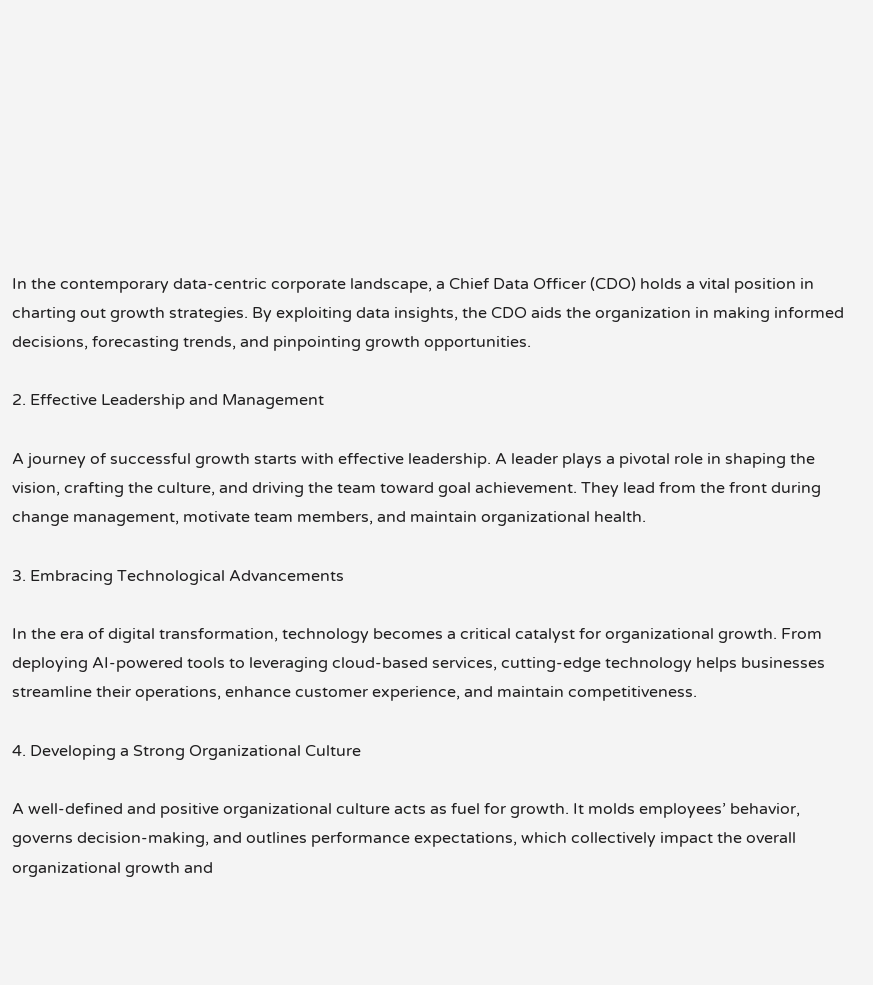In the contemporary data-centric corporate landscape, a Chief Data Officer (CDO) holds a vital position in charting out growth strategies. By exploiting data insights, the CDO aids the organization in making informed decisions, forecasting trends, and pinpointing growth opportunities.

2. Effective Leadership and Management

A journey of successful growth starts with effective leadership. A leader plays a pivotal role in shaping the vision, crafting the culture, and driving the team toward goal achievement. They lead from the front during change management, motivate team members, and maintain organizational health.

3. Embracing Technological Advancements

In the era of digital transformation, technology becomes a critical catalyst for organizational growth. From deploying AI-powered tools to leveraging cloud-based services, cutting-edge technology helps businesses streamline their operations, enhance customer experience, and maintain competitiveness.

4. Developing a Strong Organizational Culture

A well-defined and positive organizational culture acts as fuel for growth. It molds employees’ behavior, governs decision-making, and outlines performance expectations, which collectively impact the overall organizational growth and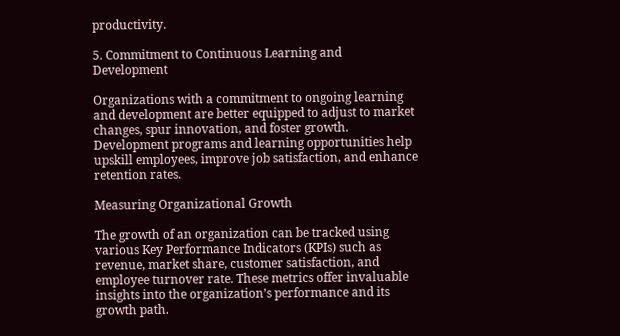productivity.

5. Commitment to Continuous Learning and Development

Organizations with a commitment to ongoing learning and development are better equipped to adjust to market changes, spur innovation, and foster growth. Development programs and learning opportunities help upskill employees, improve job satisfaction, and enhance retention rates.

Measuring Organizational Growth

The growth of an organization can be tracked using various Key Performance Indicators (KPIs) such as revenue, market share, customer satisfaction, and employee turnover rate. These metrics offer invaluable insights into the organization’s performance and its growth path.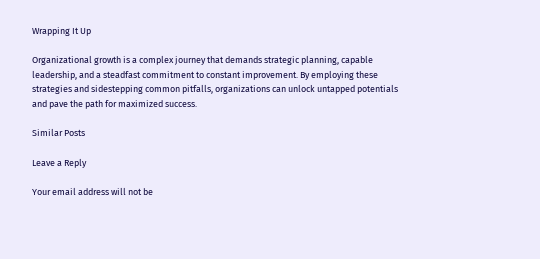Wrapping It Up

Organizational growth is a complex journey that demands strategic planning, capable leadership, and a steadfast commitment to constant improvement. By employing these strategies and sidestepping common pitfalls, organizations can unlock untapped potentials and pave the path for maximized success.

Similar Posts

Leave a Reply

Your email address will not be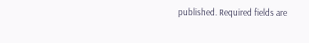published. Required fields are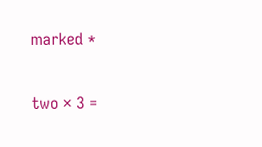marked *

two × 3 =